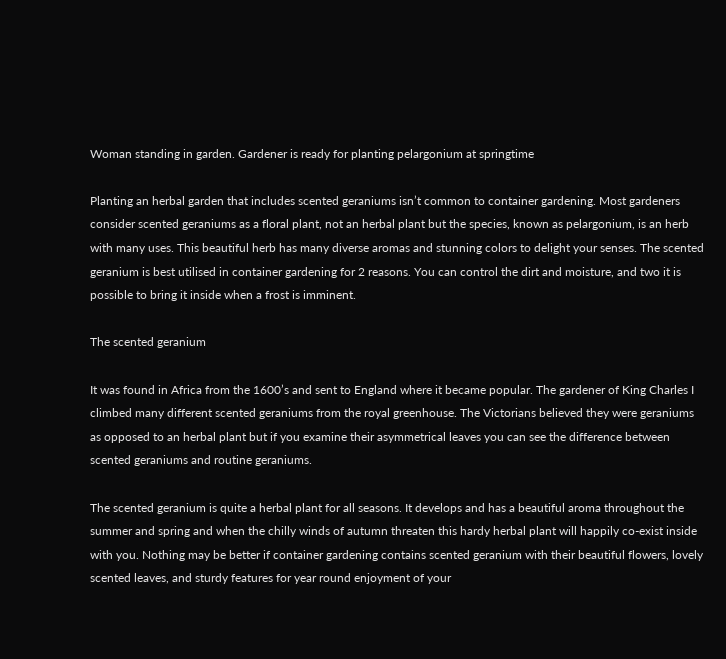Woman standing in garden. Gardener is ready for planting pelargonium at springtime

Planting an herbal garden that includes scented geraniums isn’t common to container gardening. Most gardeners consider scented geraniums as a floral plant, not an herbal plant but the species, known as pelargonium, is an herb with many uses. This beautiful herb has many diverse aromas and stunning colors to delight your senses. The scented geranium is best utilised in container gardening for 2 reasons. You can control the dirt and moisture, and two it is possible to bring it inside when a frost is imminent.

The scented geranium

It was found in Africa from the 1600’s and sent to England where it became popular. The gardener of King Charles I climbed many different scented geraniums from the royal greenhouse. The Victorians believed they were geraniums as opposed to an herbal plant but if you examine their asymmetrical leaves you can see the difference between scented geraniums and routine geraniums.

The scented geranium is quite a herbal plant for all seasons. It develops and has a beautiful aroma throughout the summer and spring and when the chilly winds of autumn threaten this hardy herbal plant will happily co-exist inside with you. Nothing may be better if container gardening contains scented geranium with their beautiful flowers, lovely scented leaves, and sturdy features for year round enjoyment of your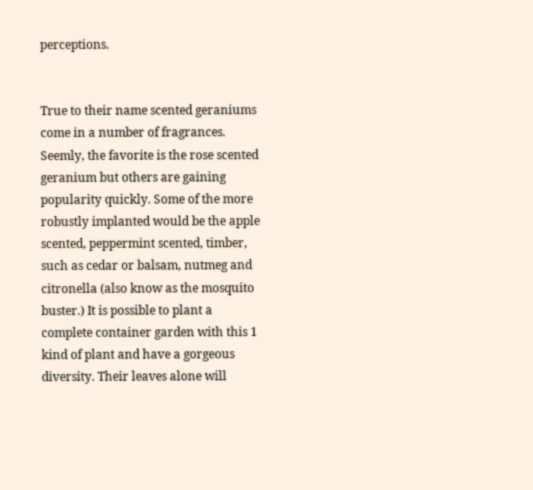perceptions.


True to their name scented geraniums come in a number of fragrances. Seemly, the favorite is the rose scented geranium but others are gaining popularity quickly. Some of the more robustly implanted would be the apple scented, peppermint scented, timber, such as cedar or balsam, nutmeg and citronella (also know as the mosquito buster.) It is possible to plant a complete container garden with this 1 kind of plant and have a gorgeous diversity. Their leaves alone will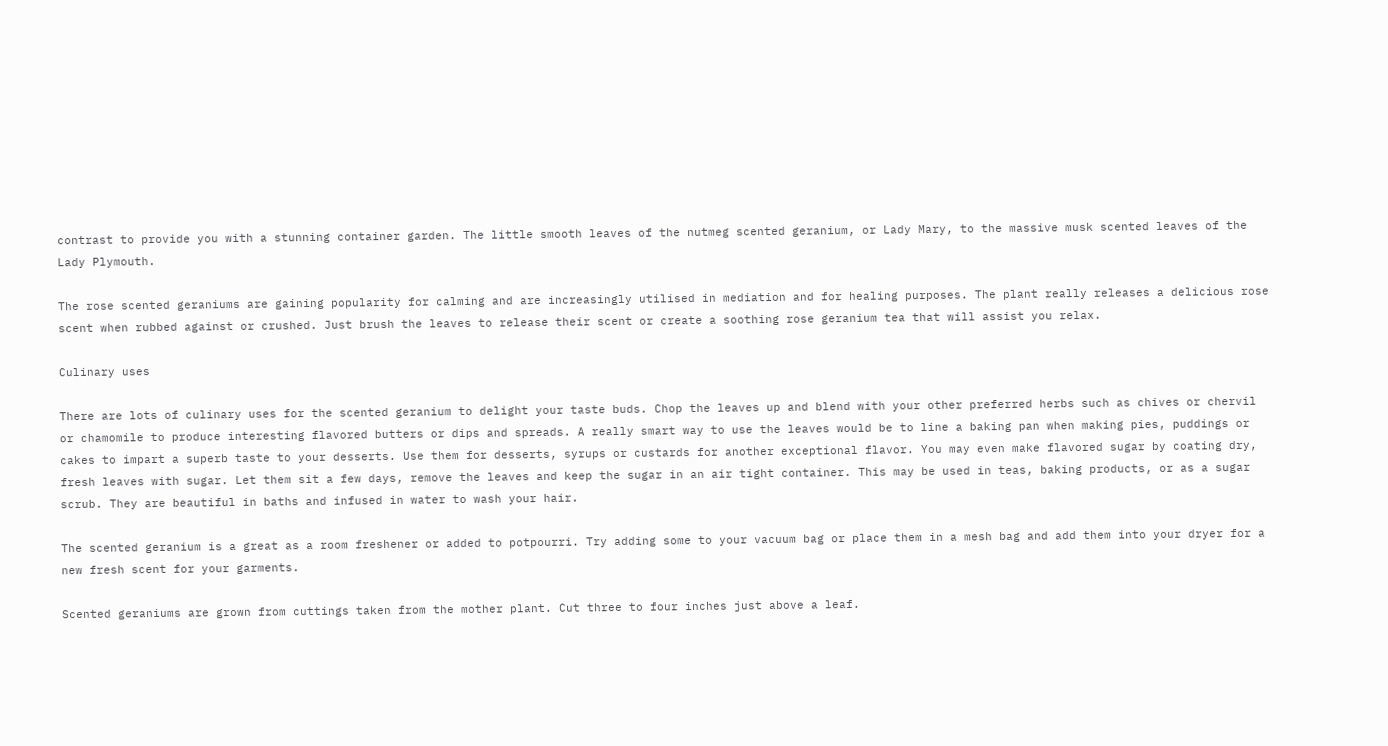contrast to provide you with a stunning container garden. The little smooth leaves of the nutmeg scented geranium, or Lady Mary, to the massive musk scented leaves of the Lady Plymouth.

The rose scented geraniums are gaining popularity for calming and are increasingly utilised in mediation and for healing purposes. The plant really releases a delicious rose scent when rubbed against or crushed. Just brush the leaves to release their scent or create a soothing rose geranium tea that will assist you relax.

Culinary uses

There are lots of culinary uses for the scented geranium to delight your taste buds. Chop the leaves up and blend with your other preferred herbs such as chives or chervil or chamomile to produce interesting flavored butters or dips and spreads. A really smart way to use the leaves would be to line a baking pan when making pies, puddings or cakes to impart a superb taste to your desserts. Use them for desserts, syrups or custards for another exceptional flavor. You may even make flavored sugar by coating dry, fresh leaves with sugar. Let them sit a few days, remove the leaves and keep the sugar in an air tight container. This may be used in teas, baking products, or as a sugar scrub. They are beautiful in baths and infused in water to wash your hair.

The scented geranium is a great as a room freshener or added to potpourri. Try adding some to your vacuum bag or place them in a mesh bag and add them into your dryer for a new fresh scent for your garments.

Scented geraniums are grown from cuttings taken from the mother plant. Cut three to four inches just above a leaf.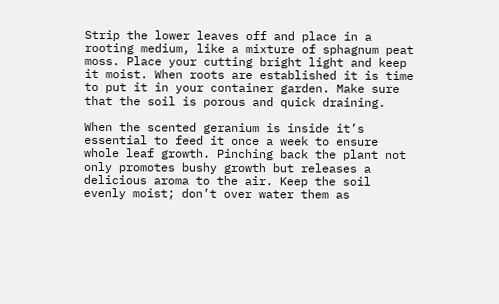Strip the lower leaves off and place in a rooting medium, like a mixture of sphagnum peat moss. Place your cutting bright light and keep it moist. When roots are established it is time to put it in your container garden. Make sure that the soil is porous and quick draining.

When the scented geranium is inside it’s essential to feed it once a week to ensure whole leaf growth. Pinching back the plant not only promotes bushy growth but releases a delicious aroma to the air. Keep the soil evenly moist; don’t over water them as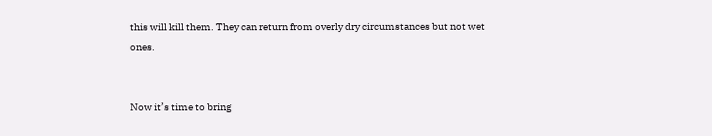this will kill them. They can return from overly dry circumstances but not wet ones.


Now it’s time to bring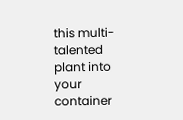this multi-talented plant into your container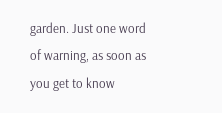garden. Just one word of warning, as soon as you get to know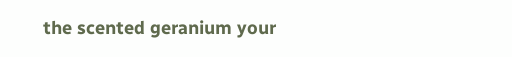the scented geranium your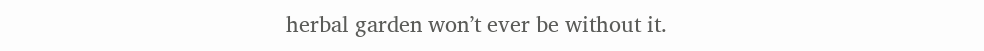herbal garden won’t ever be without it.